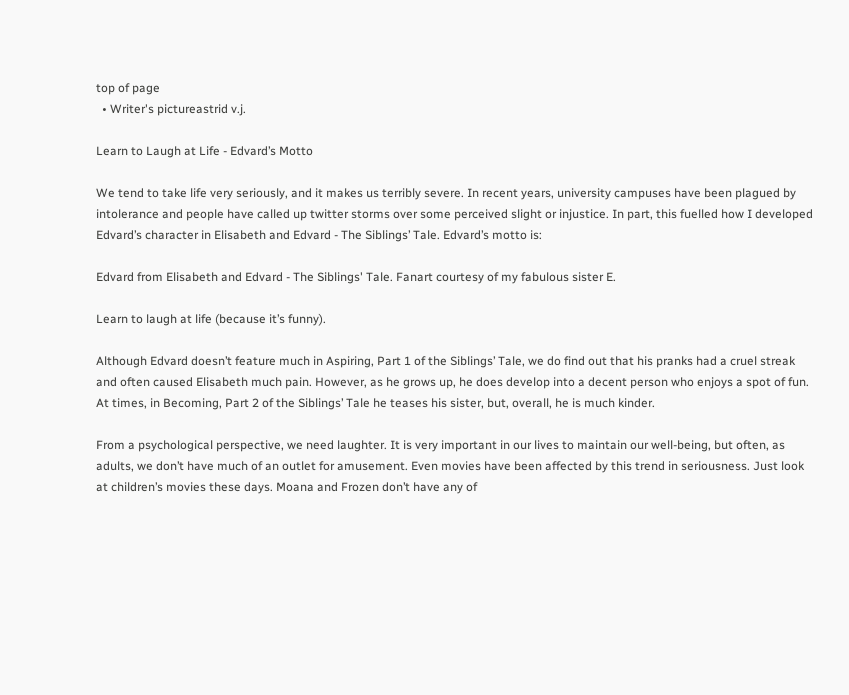top of page
  • Writer's pictureastrid v.j.

Learn to Laugh at Life - Edvard’s Motto

We tend to take life very seriously, and it makes us terribly severe. In recent years, university campuses have been plagued by intolerance and people have called up twitter storms over some perceived slight or injustice. In part, this fuelled how I developed Edvard’s character in Elisabeth and Edvard - The Siblings’ Tale. Edvard’s motto is:

Edvard from Elisabeth and Edvard - The Siblings' Tale. Fanart courtesy of my fabulous sister E.

Learn to laugh at life (because it’s funny).

Although Edvard doesn’t feature much in Aspiring, Part 1 of the Siblings’ Tale, we do find out that his pranks had a cruel streak and often caused Elisabeth much pain. However, as he grows up, he does develop into a decent person who enjoys a spot of fun. At times, in Becoming, Part 2 of the Siblings’ Tale he teases his sister, but, overall, he is much kinder.

From a psychological perspective, we need laughter. It is very important in our lives to maintain our well-being, but often, as adults, we don’t have much of an outlet for amusement. Even movies have been affected by this trend in seriousness. Just look at children’s movies these days. Moana and Frozen don’t have any of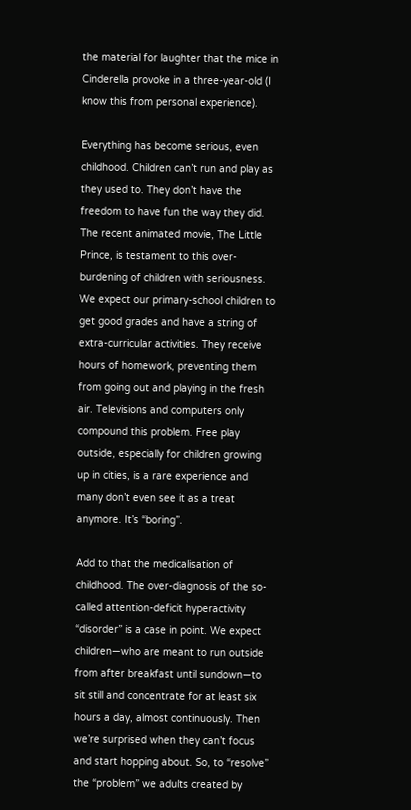the material for laughter that the mice in Cinderella provoke in a three-year-old (I know this from personal experience).

Everything has become serious, even childhood. Children can’t run and play as they used to. They don’t have the freedom to have fun the way they did. The recent animated movie, The Little Prince, is testament to this over-burdening of children with seriousness. We expect our primary-school children to get good grades and have a string of extra-curricular activities. They receive hours of homework, preventing them from going out and playing in the fresh air. Televisions and computers only compound this problem. Free play outside, especially for children growing up in cities, is a rare experience and many don’t even see it as a treat anymore. It’s “boring”.

Add to that the medicalisation of childhood. The over-diagnosis of the so-called attention-deficit hyperactivity “disorder” is a case in point. We expect children—who are meant to run outside from after breakfast until sundown—to sit still and concentrate for at least six hours a day, almost continuously. Then we’re surprised when they can’t focus and start hopping about. So, to “resolve” the “problem” we adults created by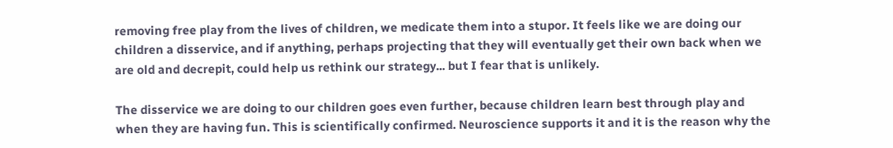removing free play from the lives of children, we medicate them into a stupor. It feels like we are doing our children a disservice, and if anything, perhaps projecting that they will eventually get their own back when we are old and decrepit, could help us rethink our strategy... but I fear that is unlikely.

The disservice we are doing to our children goes even further, because children learn best through play and when they are having fun. This is scientifically confirmed. Neuroscience supports it and it is the reason why the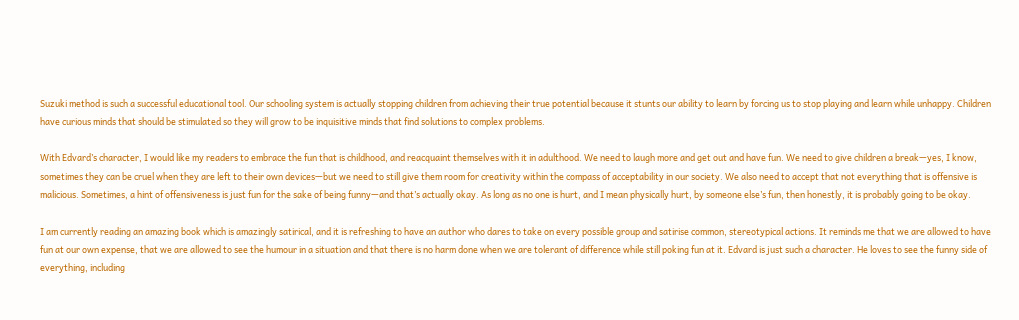Suzuki method is such a successful educational tool. Our schooling system is actually stopping children from achieving their true potential because it stunts our ability to learn by forcing us to stop playing and learn while unhappy. Children have curious minds that should be stimulated so they will grow to be inquisitive minds that find solutions to complex problems.

With Edvard’s character, I would like my readers to embrace the fun that is childhood, and reacquaint themselves with it in adulthood. We need to laugh more and get out and have fun. We need to give children a break—yes, I know, sometimes they can be cruel when they are left to their own devices—but we need to still give them room for creativity within the compass of acceptability in our society. We also need to accept that not everything that is offensive is malicious. Sometimes, a hint of offensiveness is just fun for the sake of being funny—and that’s actually okay. As long as no one is hurt, and I mean physically hurt, by someone else’s fun, then honestly, it is probably going to be okay.

I am currently reading an amazing book which is amazingly satirical, and it is refreshing to have an author who dares to take on every possible group and satirise common, stereotypical actions. It reminds me that we are allowed to have fun at our own expense, that we are allowed to see the humour in a situation and that there is no harm done when we are tolerant of difference while still poking fun at it. Edvard is just such a character. He loves to see the funny side of everything, including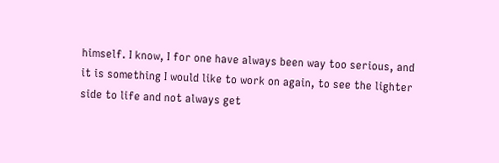himself. I know, I for one have always been way too serious, and it is something I would like to work on again, to see the lighter side to life and not always get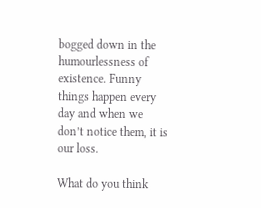bogged down in the humourlessness of existence. Funny things happen every day and when we don’t notice them, it is our loss.

What do you think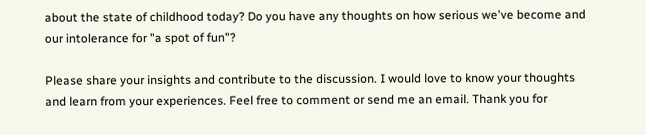about the state of childhood today? Do you have any thoughts on how serious we've become and our intolerance for "a spot of fun"?

Please share your insights and contribute to the discussion. I would love to know your thoughts and learn from your experiences. Feel free to comment or send me an email. Thank you for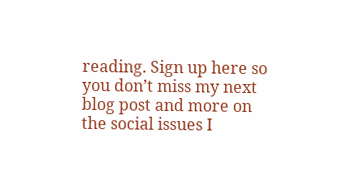reading. Sign up here so you don’t miss my next blog post and more on the social issues I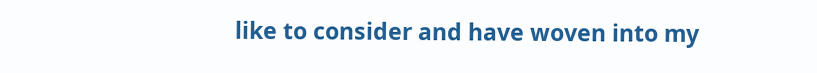like to consider and have woven into my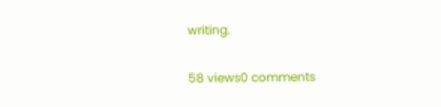writing.

58 views0 comments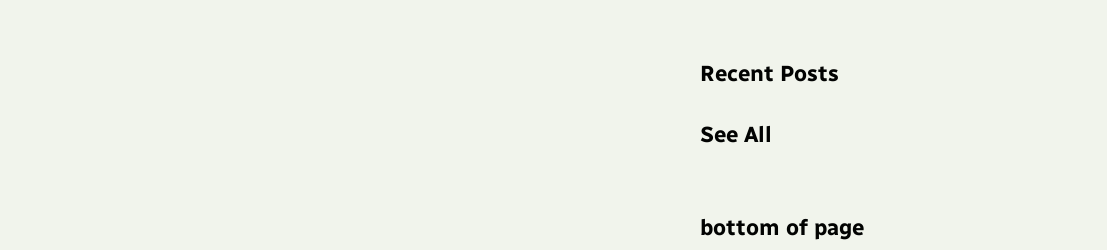Recent Posts

See All


bottom of page